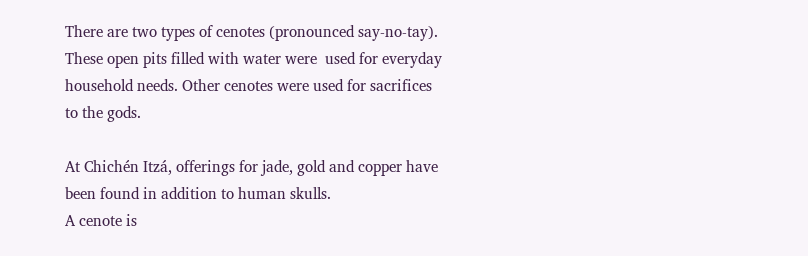There are two types of cenotes (pronounced say-no-tay).  These open pits filled with water were  used for everyday household needs. Other cenotes were used for sacrifices to the gods.

At Chichén Itzá, offerings for jade, gold and copper have been found in addition to human skulls.
A cenote is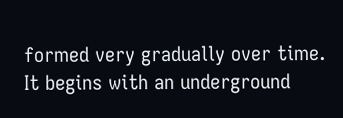formed very gradually over time. It begins with an underground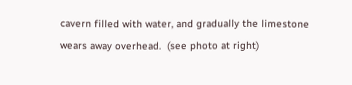cavern filled with water, and gradually the limestone wears away overhead.  (see photo at right)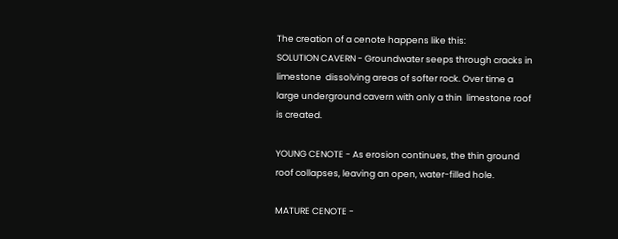The creation of a cenote happens like this:
SOLUTION CAVERN - Groundwater seeps through cracks in limestone  dissolving areas of softer rock. Over time a large underground cavern with only a thin  limestone roof is created.

YOUNG CENOTE - As erosion continues, the thin ground roof collapses, leaving an open, water-filled hole.

MATURE CENOTE -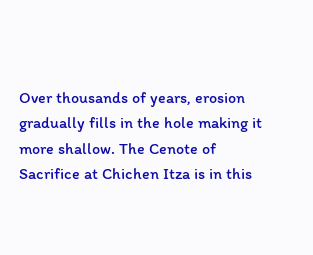Over thousands of years, erosion gradually fills in the hole making it more shallow. The Cenote of Sacrifice at Chichen Itza is in this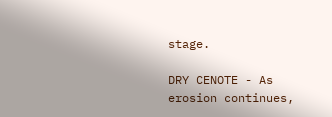stage.

DRY CENOTE - As erosion continues,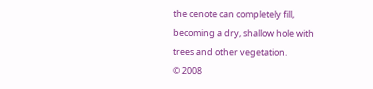the cenote can completely fill, becoming a dry, shallow hole with trees and other vegetation.
© 2008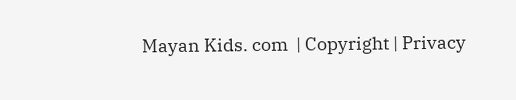Mayan Kids. com  | Copyright | Privacy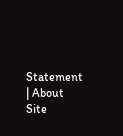Statement | About Site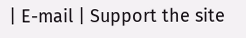| E-mail | Support the site